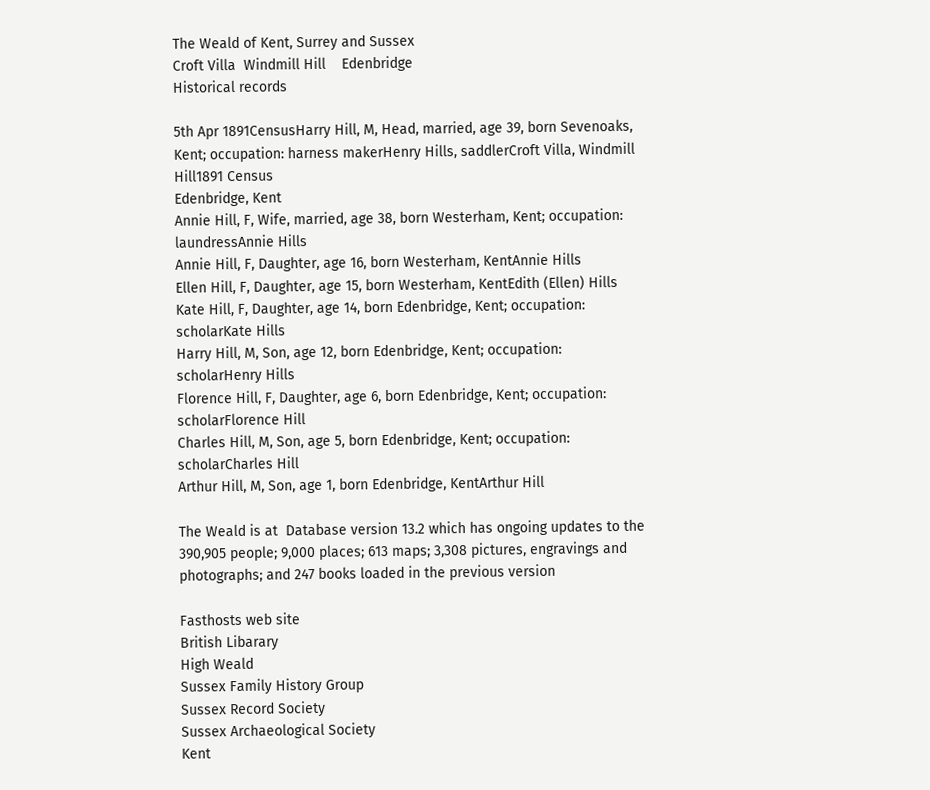The Weald of Kent, Surrey and Sussex
Croft Villa  Windmill Hill    Edenbridge
Historical records

5th Apr 1891CensusHarry Hill, M, Head, married, age 39, born Sevenoaks, Kent; occupation: harness makerHenry Hills, saddlerCroft Villa, Windmill Hill1891 Census
Edenbridge, Kent
Annie Hill, F, Wife, married, age 38, born Westerham, Kent; occupation: laundressAnnie Hills
Annie Hill, F, Daughter, age 16, born Westerham, KentAnnie Hills
Ellen Hill, F, Daughter, age 15, born Westerham, KentEdith (Ellen) Hills
Kate Hill, F, Daughter, age 14, born Edenbridge, Kent; occupation: scholarKate Hills
Harry Hill, M, Son, age 12, born Edenbridge, Kent; occupation: scholarHenry Hills
Florence Hill, F, Daughter, age 6, born Edenbridge, Kent; occupation: scholarFlorence Hill
Charles Hill, M, Son, age 5, born Edenbridge, Kent; occupation: scholarCharles Hill
Arthur Hill, M, Son, age 1, born Edenbridge, KentArthur Hill

The Weald is at  Database version 13.2 which has ongoing updates to the 390,905 people; 9,000 places; 613 maps; 3,308 pictures, engravings and photographs; and 247 books loaded in the previous version

Fasthosts web site
British Libarary
High Weald
Sussex Family History Group
Sussex Record Society
Sussex Archaeological Society
Kent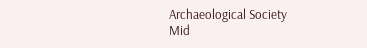Archaeological Society
Mid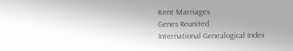Kent Marriages
Genes Reunited
International Genealogical Index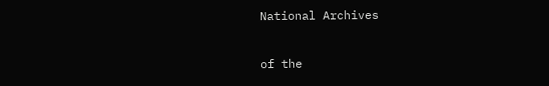National Archives

of the